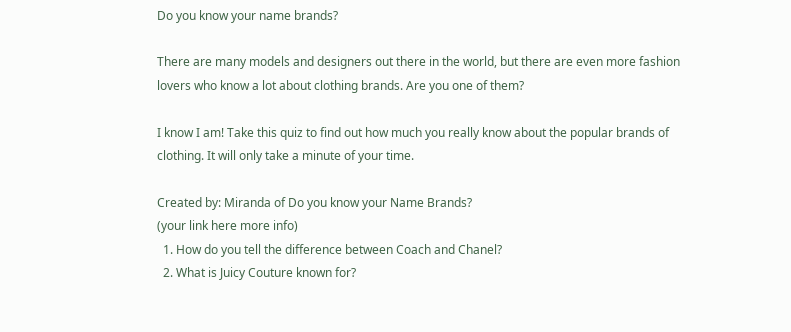Do you know your name brands?

There are many models and designers out there in the world, but there are even more fashion lovers who know a lot about clothing brands. Are you one of them?

I know I am! Take this quiz to find out how much you really know about the popular brands of clothing. It will only take a minute of your time.

Created by: Miranda of Do you know your Name Brands?
(your link here more info)
  1. How do you tell the difference between Coach and Chanel?
  2. What is Juicy Couture known for?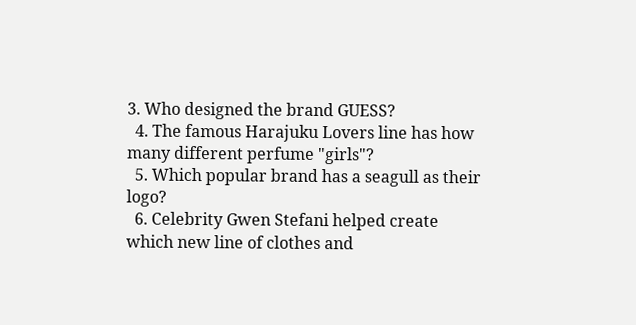3. Who designed the brand GUESS?
  4. The famous Harajuku Lovers line has how many different perfume "girls"?
  5. Which popular brand has a seagull as their logo?
  6. Celebrity Gwen Stefani helped create which new line of clothes and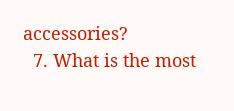accessories?
  7. What is the most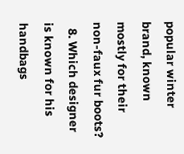popular winter brand, known mostly for their non-faux fur boots?
  8. Which designer is known for his handbags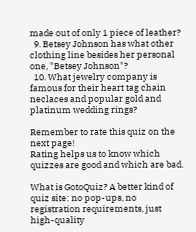made out of only 1 piece of leather?
  9. Betsey Johnson has what other clothing line besides her personal one, "Betsey Johnson"?
  10. What jewelry company is famous for their heart tag chain neclaces and popular gold and platinum wedding rings?

Remember to rate this quiz on the next page!
Rating helps us to know which quizzes are good and which are bad.

What is GotoQuiz? A better kind of quiz site: no pop-ups, no registration requirements, just high-quality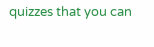quizzes that you can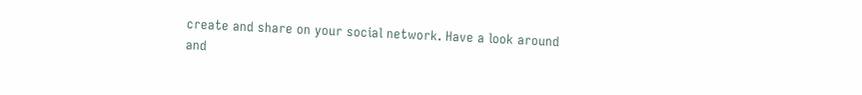create and share on your social network. Have a look around and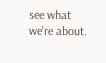see what we're about.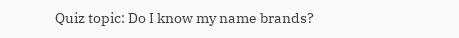Quiz topic: Do I know my name brands?